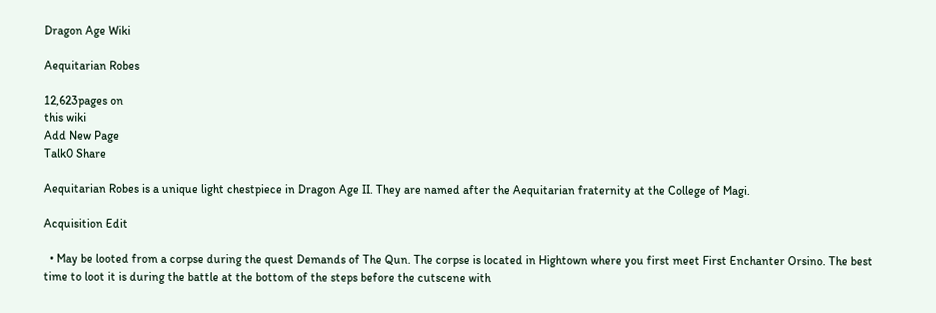Dragon Age Wiki

Aequitarian Robes

12,623pages on
this wiki
Add New Page
Talk0 Share

Aequitarian Robes is a unique light chestpiece in Dragon Age II. They are named after the Aequitarian fraternity at the College of Magi.

Acquisition Edit

  • May be looted from a corpse during the quest Demands of The Qun. The corpse is located in Hightown where you first meet First Enchanter Orsino. The best time to loot it is during the battle at the bottom of the steps before the cutscene with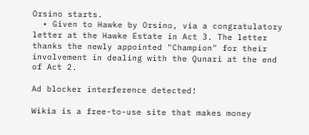Orsino starts.
  • Given to Hawke by Orsino, via a congratulatory letter at the Hawke Estate in Act 3. The letter thanks the newly appointed "Champion" for their involvement in dealing with the Qunari at the end of Act 2.

Ad blocker interference detected!

Wikia is a free-to-use site that makes money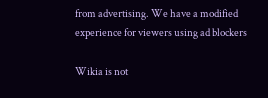from advertising. We have a modified experience for viewers using ad blockers

Wikia is not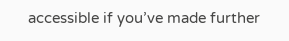accessible if you’ve made further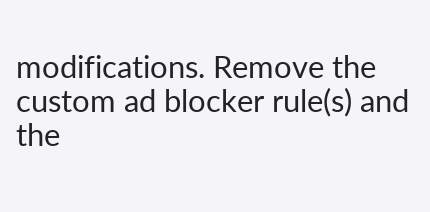modifications. Remove the custom ad blocker rule(s) and the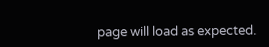page will load as expected.